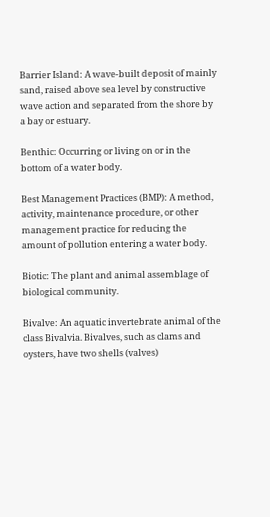Barrier Island: A wave-built deposit of mainly sand, raised above sea level by constructive wave action and separated from the shore by a bay or estuary.

Benthic: Occurring or living on or in the bottom of a water body.

Best Management Practices (BMP): A method, activity, maintenance procedure, or other management practice for reducing the amount of pollution entering a water body.

Biotic: The plant and animal assemblage of biological community.

Bivalve: An aquatic invertebrate animal of the class Bivalvia. Bivalves, such as clams and oysters, have two shells (valves)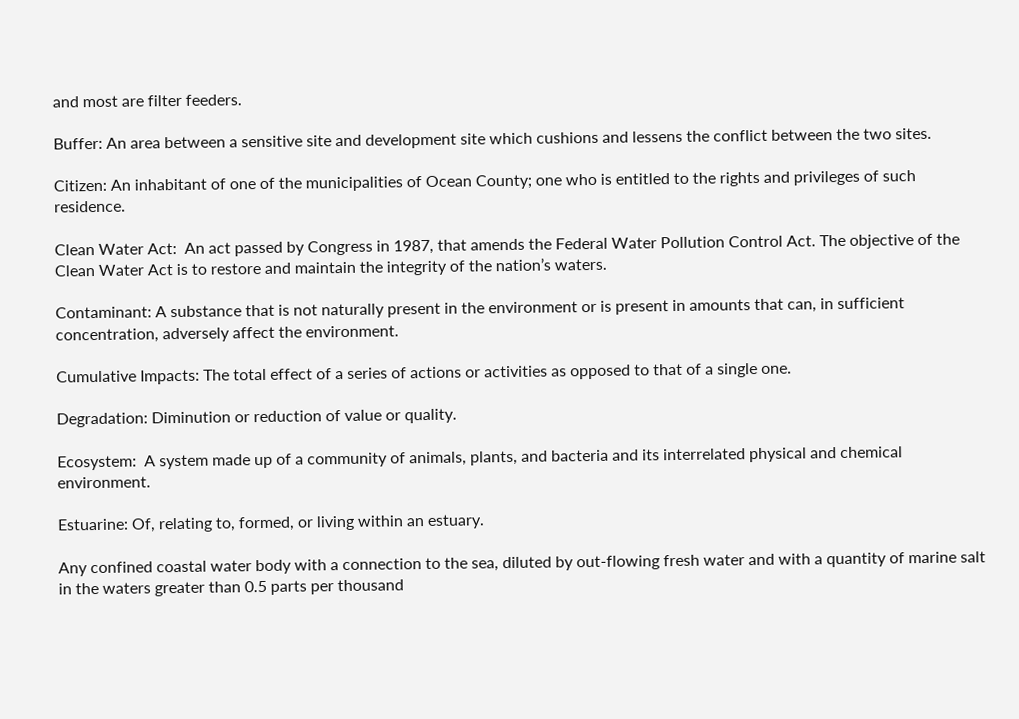and most are filter feeders.

Buffer: An area between a sensitive site and development site which cushions and lessens the conflict between the two sites.

Citizen: An inhabitant of one of the municipalities of Ocean County; one who is entitled to the rights and privileges of such residence.

Clean Water Act:  An act passed by Congress in 1987, that amends the Federal Water Pollution Control Act. The objective of the Clean Water Act is to restore and maintain the integrity of the nation’s waters.

Contaminant: A substance that is not naturally present in the environment or is present in amounts that can, in sufficient concentration, adversely affect the environment.

Cumulative Impacts: The total effect of a series of actions or activities as opposed to that of a single one.

Degradation: Diminution or reduction of value or quality.

Ecosystem:  A system made up of a community of animals, plants, and bacteria and its interrelated physical and chemical environment.

Estuarine: Of, relating to, formed, or living within an estuary.

Any confined coastal water body with a connection to the sea, diluted by out-flowing fresh water and with a quantity of marine salt in the waters greater than 0.5 parts per thousand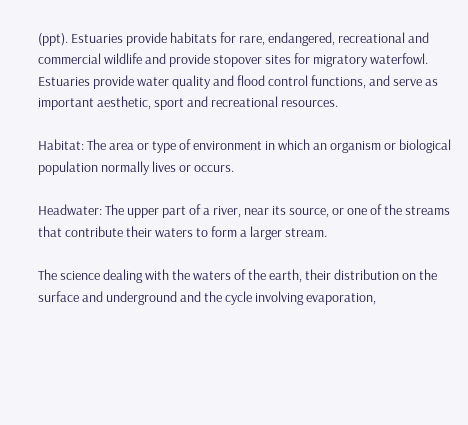(ppt). Estuaries provide habitats for rare, endangered, recreational and commercial wildlife and provide stopover sites for migratory waterfowl. Estuaries provide water quality and flood control functions, and serve as important aesthetic, sport and recreational resources.

Habitat: The area or type of environment in which an organism or biological population normally lives or occurs.

Headwater: The upper part of a river, near its source, or one of the streams that contribute their waters to form a larger stream.

The science dealing with the waters of the earth, their distribution on the surface and underground and the cycle involving evaporation,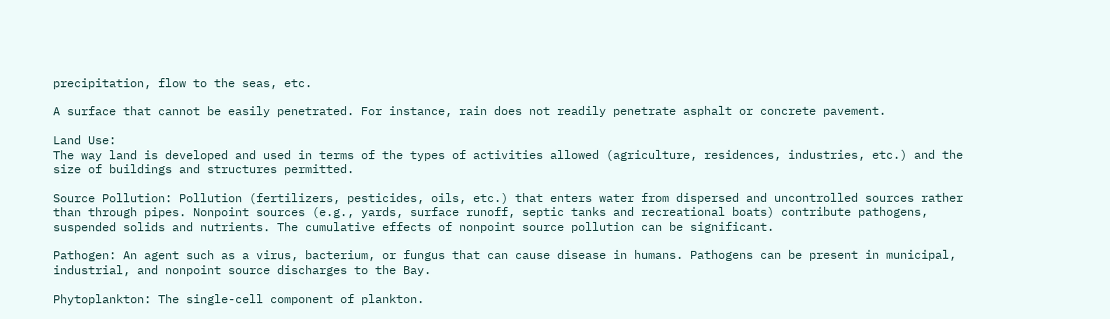precipitation, flow to the seas, etc.

A surface that cannot be easily penetrated. For instance, rain does not readily penetrate asphalt or concrete pavement.

Land Use:
The way land is developed and used in terms of the types of activities allowed (agriculture, residences, industries, etc.) and the size of buildings and structures permitted.

Source Pollution: Pollution (fertilizers, pesticides, oils, etc.) that enters water from dispersed and uncontrolled sources rather than through pipes. Nonpoint sources (e.g., yards, surface runoff, septic tanks and recreational boats) contribute pathogens, suspended solids and nutrients. The cumulative effects of nonpoint source pollution can be significant.

Pathogen: An agent such as a virus, bacterium, or fungus that can cause disease in humans. Pathogens can be present in municipal, industrial, and nonpoint source discharges to the Bay.

Phytoplankton: The single-cell component of plankton.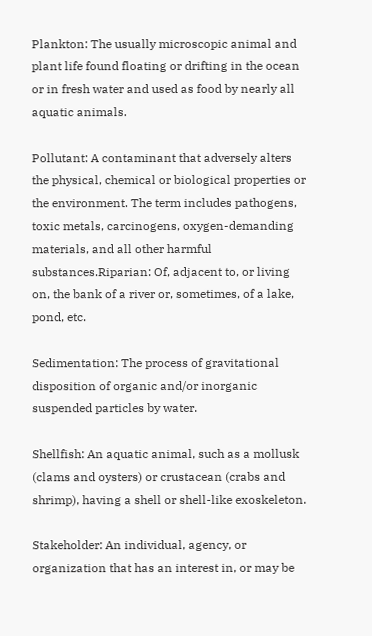Plankton: The usually microscopic animal and plant life found floating or drifting in the ocean or in fresh water and used as food by nearly all aquatic animals.

Pollutant: A contaminant that adversely alters the physical, chemical or biological properties or the environment. The term includes pathogens, toxic metals, carcinogens, oxygen-demanding materials, and all other harmful substances.Riparian: Of, adjacent to, or living on, the bank of a river or, sometimes, of a lake, pond, etc.

Sedimentation: The process of gravitational disposition of organic and/or inorganic suspended particles by water.

Shellfish: An aquatic animal, such as a mollusk (clams and oysters) or crustacean (crabs and shrimp), having a shell or shell-like exoskeleton.

Stakeholder: An individual, agency, or organization that has an interest in, or may be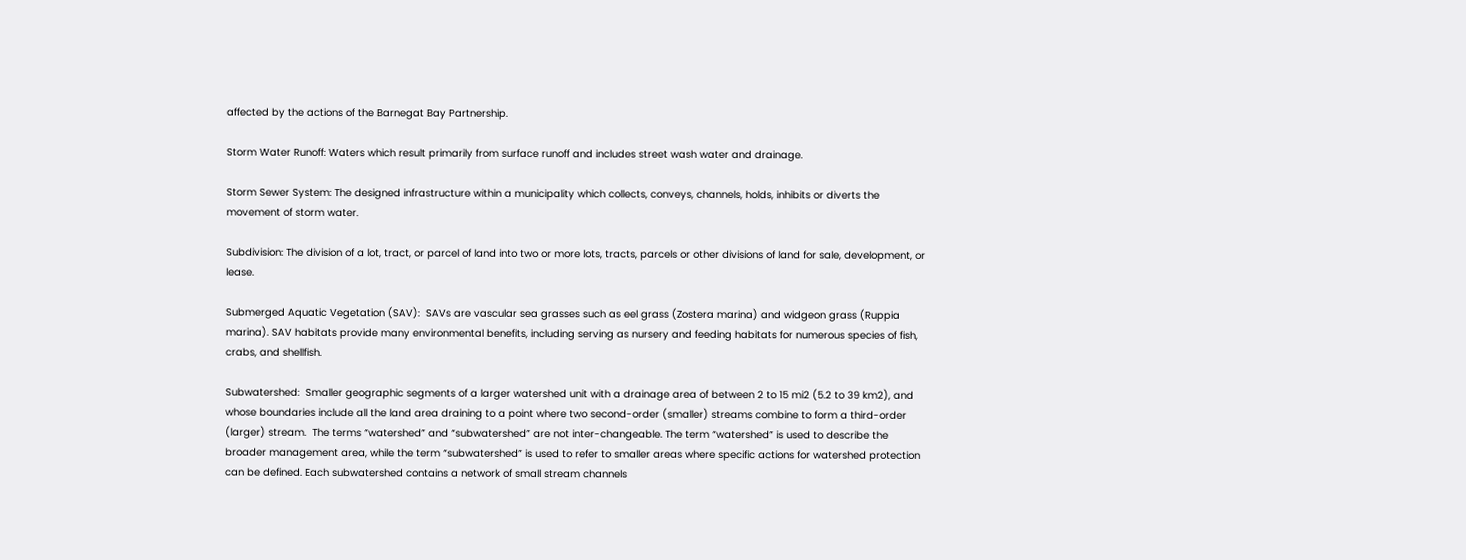affected by the actions of the Barnegat Bay Partnership.

Storm Water Runoff: Waters which result primarily from surface runoff and includes street wash water and drainage.

Storm Sewer System: The designed infrastructure within a municipality which collects, conveys, channels, holds, inhibits or diverts the movement of storm water.

Subdivision: The division of a lot, tract, or parcel of land into two or more lots, tracts, parcels or other divisions of land for sale, development, or lease.

Submerged Aquatic Vegetation (SAV):  SAVs are vascular sea grasses such as eel grass (Zostera marina) and widgeon grass (Ruppia marina). SAV habitats provide many environmental benefits, including serving as nursery and feeding habitats for numerous species of fish, crabs, and shellfish.

Subwatershed:  Smaller geographic segments of a larger watershed unit with a drainage area of between 2 to 15 mi2 (5.2 to 39 km2), and whose boundaries include all the land area draining to a point where two second-order (smaller) streams combine to form a third-order (larger) stream.  The terms “watershed” and “subwatershed” are not inter-changeable. The term “watershed” is used to describe the broader management area, while the term “subwatershed” is used to refer to smaller areas where specific actions for watershed protection can be defined. Each subwatershed contains a network of small stream channels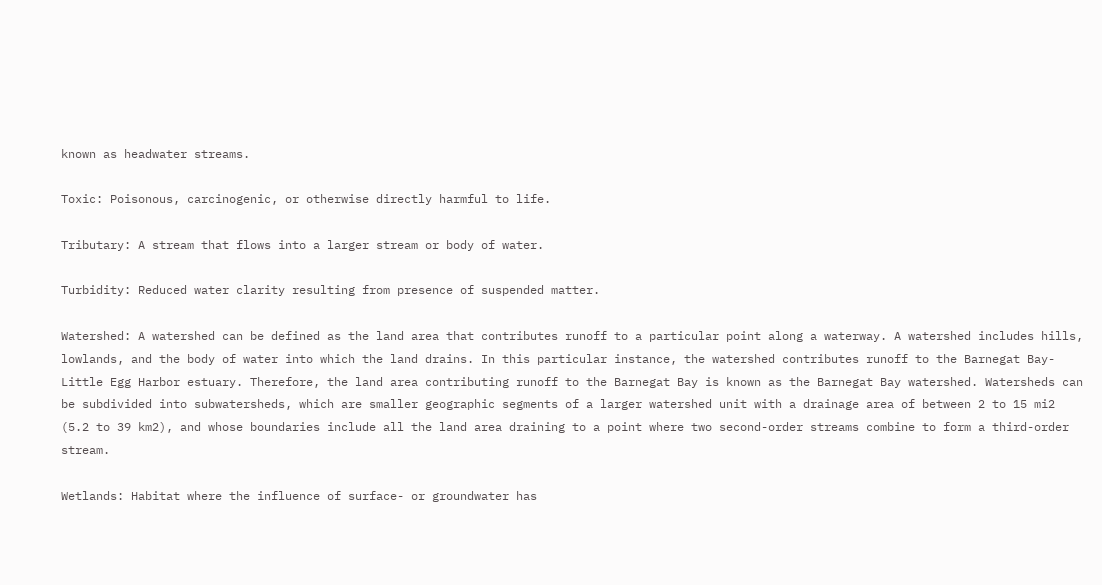known as headwater streams.

Toxic: Poisonous, carcinogenic, or otherwise directly harmful to life.

Tributary: A stream that flows into a larger stream or body of water.

Turbidity: Reduced water clarity resulting from presence of suspended matter.

Watershed: A watershed can be defined as the land area that contributes runoff to a particular point along a waterway. A watershed includes hills, lowlands, and the body of water into which the land drains. In this particular instance, the watershed contributes runoff to the Barnegat Bay-Little Egg Harbor estuary. Therefore, the land area contributing runoff to the Barnegat Bay is known as the Barnegat Bay watershed. Watersheds can be subdivided into subwatersheds, which are smaller geographic segments of a larger watershed unit with a drainage area of between 2 to 15 mi2 (5.2 to 39 km2), and whose boundaries include all the land area draining to a point where two second-order streams combine to form a third-order stream.

Wetlands: Habitat where the influence of surface- or groundwater has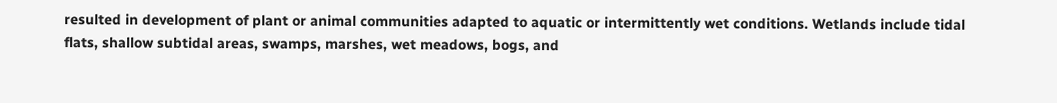resulted in development of plant or animal communities adapted to aquatic or intermittently wet conditions. Wetlands include tidal flats, shallow subtidal areas, swamps, marshes, wet meadows, bogs, and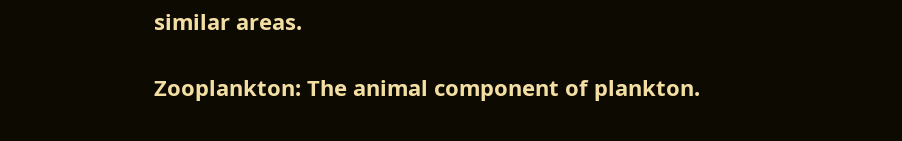similar areas.

Zooplankton: The animal component of plankton.